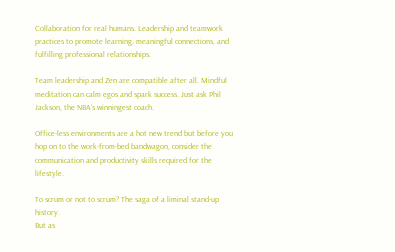Collaboration for real humans. Leadership and teamwork practices to promote learning, meaningful connections, and fulfilling professional relationships.

Team leadership and Zen are compatible after all. Mindful meditation can calm egos and spark success. Just ask Phil Jackson, the NBA’s winningest coach.

Office-less environments are a hot new trend but before you hop on to the work-from-bed bandwagon, consider the communication and productivity skills required for the lifestyle.

To scrum or not to scrum? The saga of a liminal stand-up history.
But as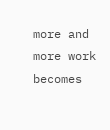more and more work becomes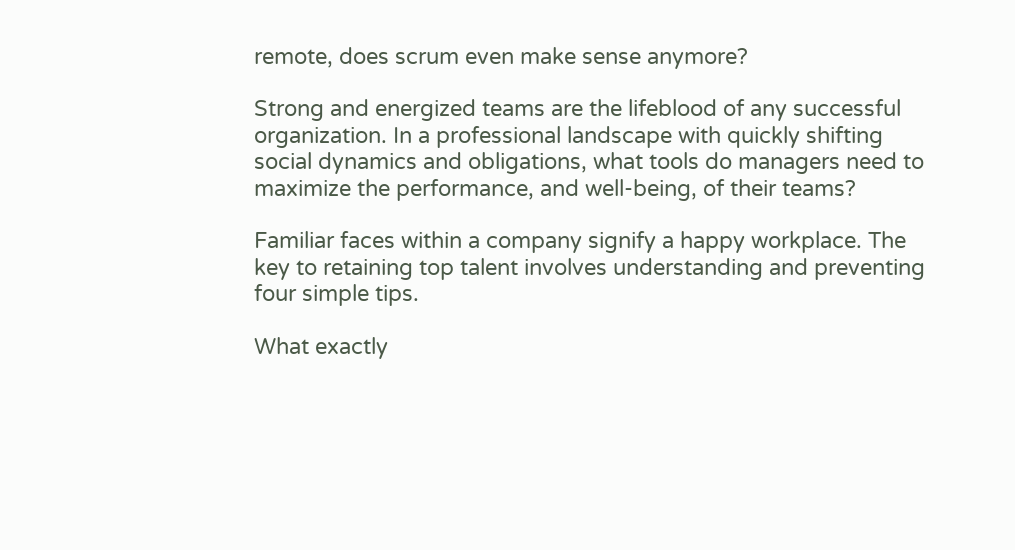remote, does scrum even make sense anymore?

Strong and energized teams are the lifeblood of any successful organization. In a professional landscape with quickly shifting social dynamics and obligations, what tools do managers need to maximize the performance, and well-being, of their teams?

Familiar faces within a company signify a happy workplace. The key to retaining top talent involves understanding and preventing four simple tips.

What exactly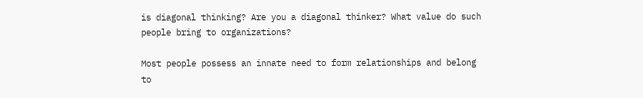is diagonal thinking? Are you a diagonal thinker? What value do such people bring to organizations?

Most people possess an innate need to form relationships and belong to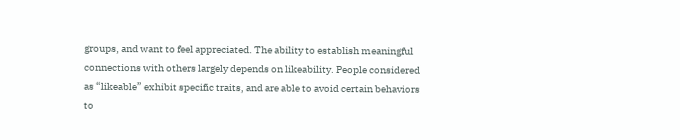groups, and want to feel appreciated. The ability to establish meaningful connections with others largely depends on likeability. People considered as “likeable” exhibit specific traits, and are able to avoid certain behaviors to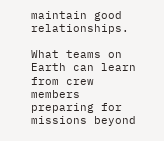maintain good relationships.

What teams on Earth can learn from crew members preparing for missions beyond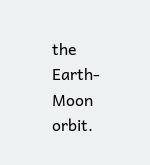the Earth-Moon orbit.